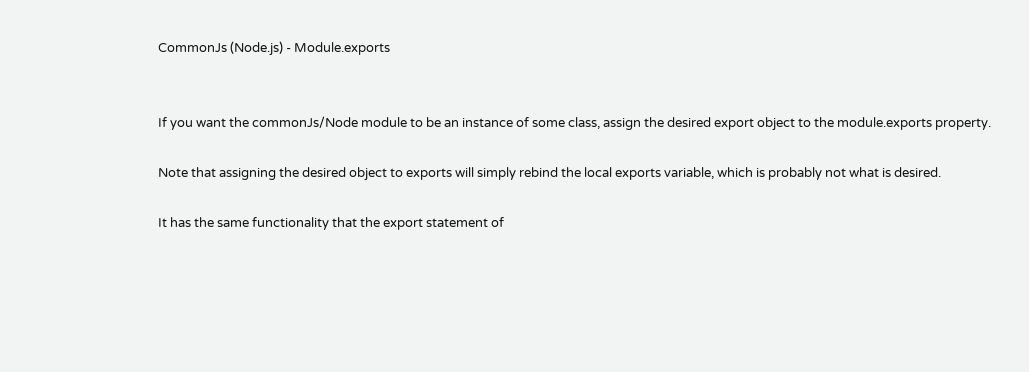CommonJs (Node.js) - Module.exports


If you want the commonJs/Node module to be an instance of some class, assign the desired export object to the module.exports property.

Note that assigning the desired object to exports will simply rebind the local exports variable, which is probably not what is desired.

It has the same functionality that the export statement of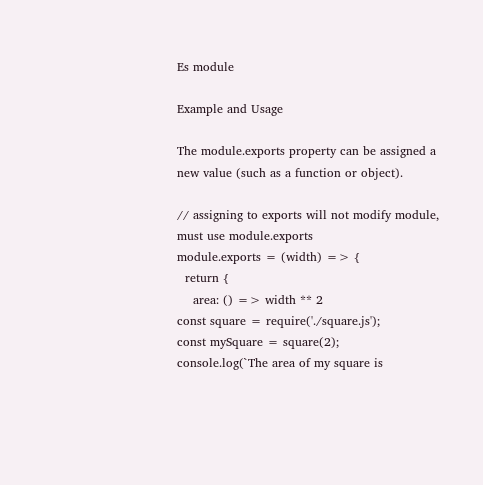Es module

Example and Usage

The module.exports property can be assigned a new value (such as a function or object).

// assigning to exports will not modify module, must use module.exports
module.exports = (width) => {
  return {
    area: () => width ** 2
const square = require('./square.js');
const mySquare = square(2);
console.log(`The area of my square is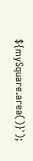${mySquare.area()}`);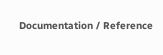Documentation / Reference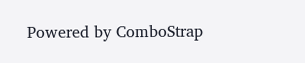Powered by ComboStrap